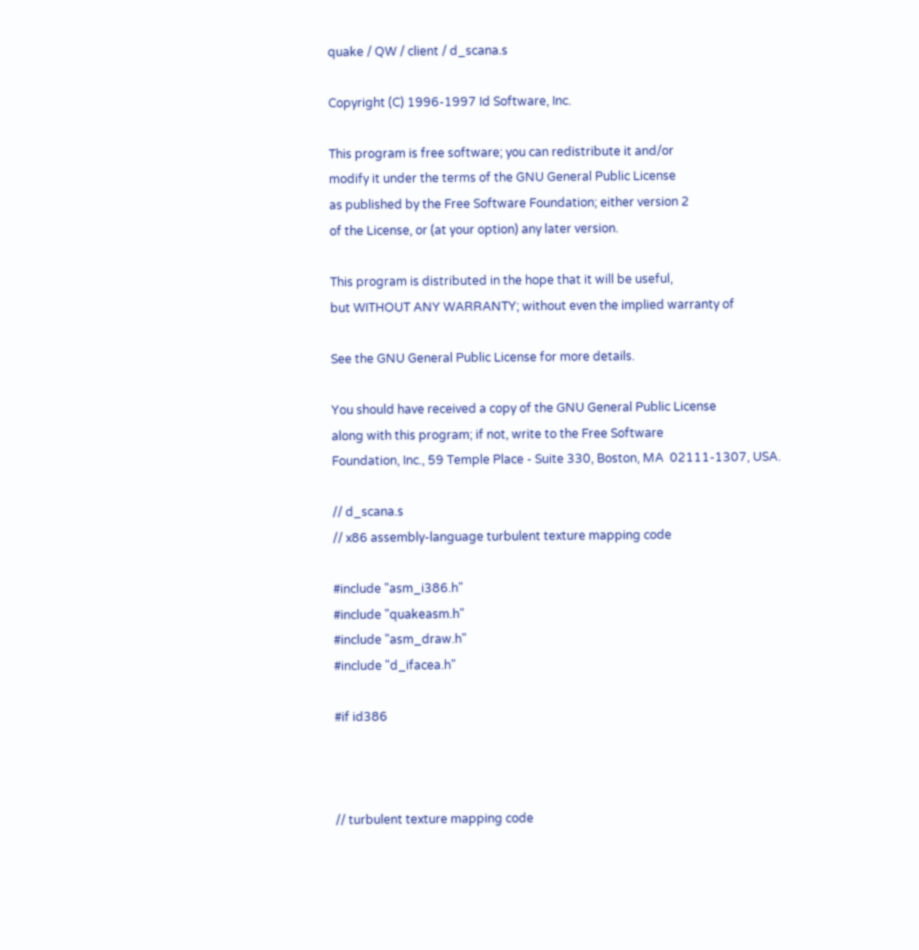quake / QW / client / d_scana.s

Copyright (C) 1996-1997 Id Software, Inc.

This program is free software; you can redistribute it and/or
modify it under the terms of the GNU General Public License
as published by the Free Software Foundation; either version 2
of the License, or (at your option) any later version.

This program is distributed in the hope that it will be useful,
but WITHOUT ANY WARRANTY; without even the implied warranty of

See the GNU General Public License for more details.

You should have received a copy of the GNU General Public License
along with this program; if not, write to the Free Software
Foundation, Inc., 59 Temple Place - Suite 330, Boston, MA  02111-1307, USA.

// d_scana.s
// x86 assembly-language turbulent texture mapping code

#include "asm_i386.h"
#include "quakeasm.h"
#include "asm_draw.h"
#include "d_ifacea.h"

#if id386



// turbulent texture mapping code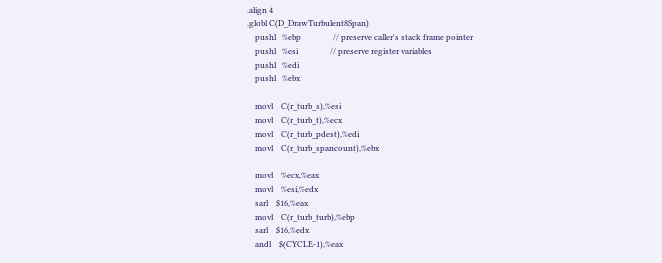.align 4
.globl C(D_DrawTurbulent8Span)
    pushl   %ebp                // preserve caller's stack frame pointer
    pushl   %esi                // preserve register variables
    pushl   %edi
    pushl   %ebx

    movl    C(r_turb_s),%esi
    movl    C(r_turb_t),%ecx
    movl    C(r_turb_pdest),%edi
    movl    C(r_turb_spancount),%ebx

    movl    %ecx,%eax
    movl    %esi,%edx
    sarl    $16,%eax
    movl    C(r_turb_turb),%ebp
    sarl    $16,%edx
    andl    $(CYCLE-1),%eax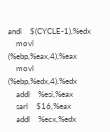andl    $(CYCLE-1),%edx
    movl    (%ebp,%eax,4),%eax
    movl    (%ebp,%edx,4),%edx
    addl    %esi,%eax
    sarl    $16,%eax
    addl    %ecx,%edx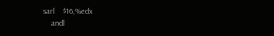sarl    $16,%edx
    andl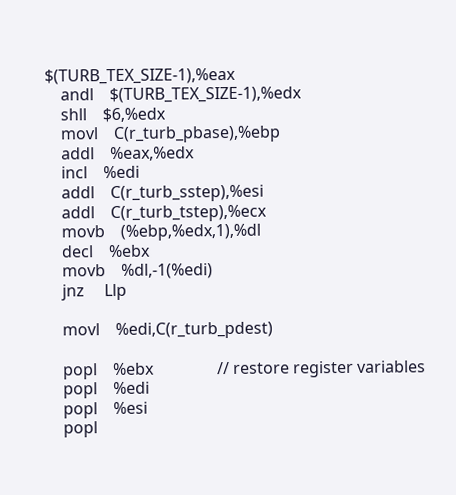$(TURB_TEX_SIZE-1),%eax
    andl    $(TURB_TEX_SIZE-1),%edx
    shll    $6,%edx
    movl    C(r_turb_pbase),%ebp
    addl    %eax,%edx
    incl    %edi
    addl    C(r_turb_sstep),%esi
    addl    C(r_turb_tstep),%ecx
    movb    (%ebp,%edx,1),%dl
    decl    %ebx
    movb    %dl,-1(%edi)
    jnz     Llp

    movl    %edi,C(r_turb_pdest)

    popl    %ebx                // restore register variables
    popl    %edi
    popl    %esi
    popl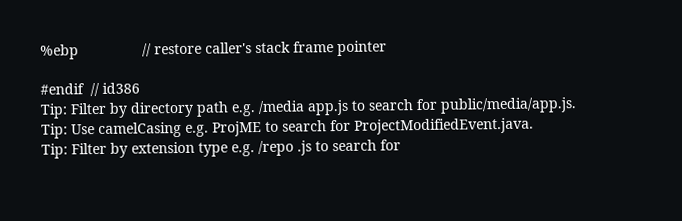%ebp                // restore caller's stack frame pointer

#endif  // id386
Tip: Filter by directory path e.g. /media app.js to search for public/media/app.js.
Tip: Use camelCasing e.g. ProjME to search for ProjectModifiedEvent.java.
Tip: Filter by extension type e.g. /repo .js to search for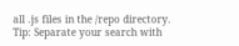all .js files in the /repo directory.
Tip: Separate your search with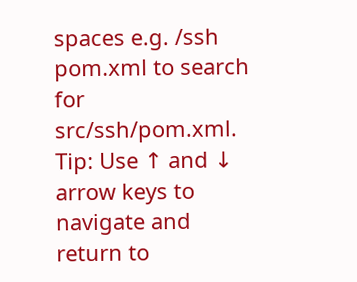spaces e.g. /ssh pom.xml to search for src/ssh/pom.xml.
Tip: Use ↑ and ↓ arrow keys to navigate and return to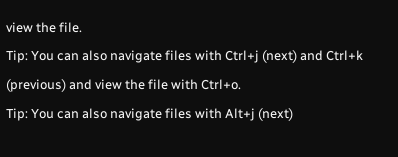view the file.
Tip: You can also navigate files with Ctrl+j (next) and Ctrl+k (previous) and view the file with Ctrl+o.
Tip: You can also navigate files with Alt+j (next)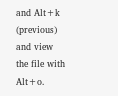and Alt+k (previous) and view the file with Alt+o.